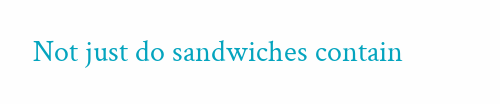Not just do sandwiches contain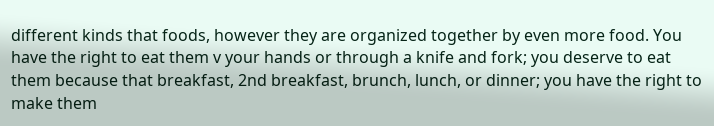different kinds that foods, however they are organized together by even more food. You have the right to eat them v your hands or through a knife and fork; you deserve to eat them because that breakfast, 2nd breakfast, brunch, lunch, or dinner; you have the right to make them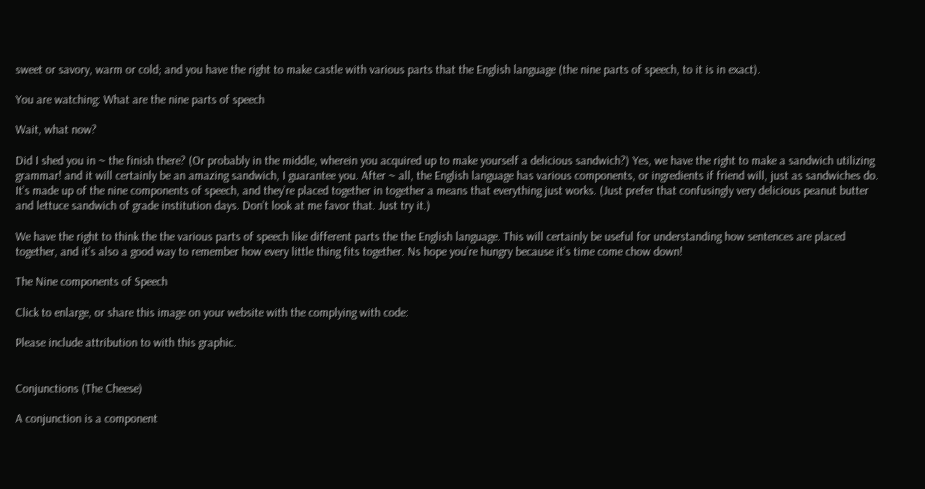sweet or savory, warm or cold; and you have the right to make castle with various parts that the English language (the nine parts of speech, to it is in exact).

You are watching: What are the nine parts of speech

Wait, what now?

Did I shed you in ~ the finish there? (Or probably in the middle, wherein you acquired up to make yourself a delicious sandwich?) Yes, we have the right to make a sandwich utilizing grammar! and it will certainly be an amazing sandwich, I guarantee you. After ~ all, the English language has various components, or ingredients if friend will, just as sandwiches do. It’s made up of the nine components of speech, and they’re placed together in together a means that everything just works. (Just prefer that confusingly very delicious peanut butter and lettuce sandwich of grade institution days. Don’t look at me favor that. Just try it.)

We have the right to think the the various parts of speech like different parts the the English language. This will certainly be useful for understanding how sentences are placed together, and it’s also a good way to remember how every little thing fits together. Ns hope you’re hungry because it’s time come chow down!

The Nine components of Speech

Click to enlarge, or share this image on your website with the complying with code:

Please include attribution to with this graphic.


Conjunctions (The Cheese)

A conjunction is a component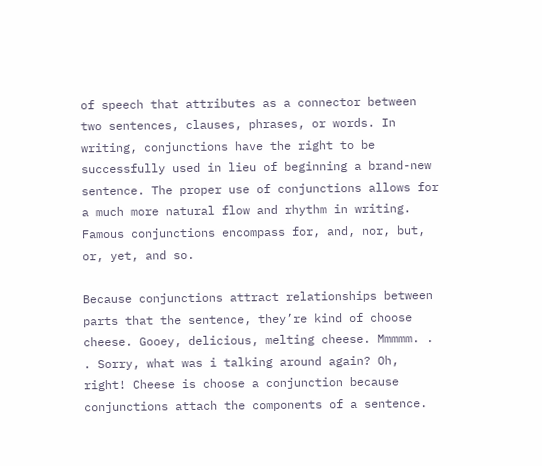of speech that attributes as a connector between two sentences, clauses, phrases, or words. In writing, conjunctions have the right to be successfully used in lieu of beginning a brand-new sentence. The proper use of conjunctions allows for a much more natural flow and rhythm in writing. Famous conjunctions encompass for, and, nor, but, or, yet, and so.

Because conjunctions attract relationships between parts that the sentence, they’re kind of choose cheese. Gooey, delicious, melting cheese. Mmmmm. . . Sorry, what was i talking around again? Oh, right! Cheese is choose a conjunction because conjunctions attach the components of a sentence.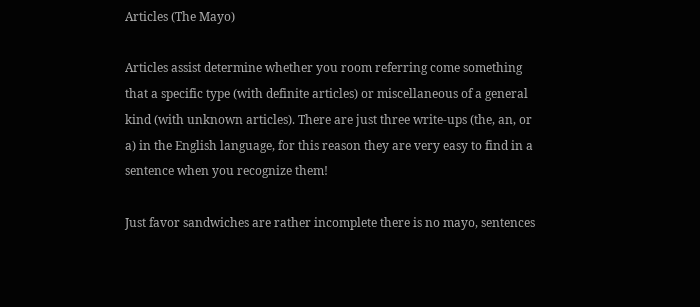Articles (The Mayo)

Articles assist determine whether you room referring come something that a specific type (with definite articles) or miscellaneous of a general kind (with unknown articles). There are just three write-ups (the, an, or a) in the English language, for this reason they are very easy to find in a sentence when you recognize them!

Just favor sandwiches are rather incomplete there is no mayo, sentences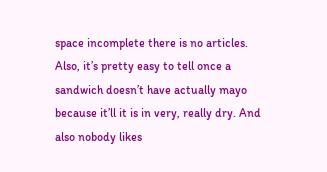space incomplete there is no articles. Also, it’s pretty easy to tell once a sandwich doesn’t have actually mayo because it’ll it is in very, really dry. And also nobody likes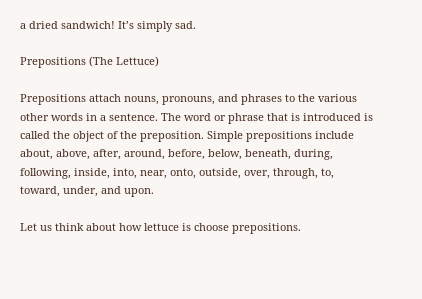a dried sandwich! It’s simply sad.

Prepositions (The Lettuce)

Prepositions attach nouns, pronouns, and phrases to the various other words in a sentence. The word or phrase that is introduced is called the object of the preposition. Simple prepositions include about, above, after, around, before, below, beneath, during, following, inside, into, near, onto, outside, over, through, to, toward, under, and upon.

Let us think about how lettuce is choose prepositions.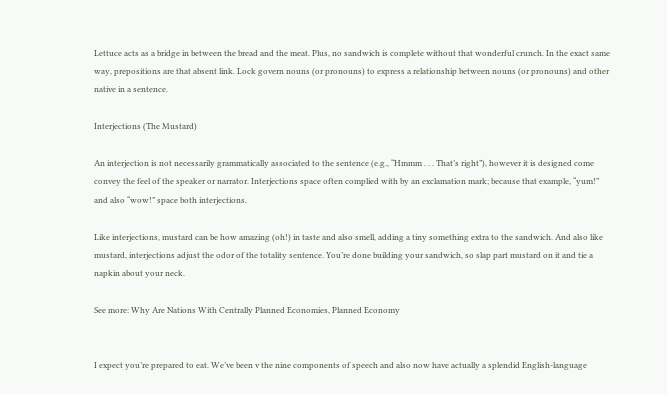Lettuce acts as a bridge in between the bread and the meat. Plus, no sandwich is complete without that wonderful crunch. In the exact same way, prepositions are that absent link. Lock govern nouns (or pronouns) to express a relationship between nouns (or pronouns) and other native in a sentence.

Interjections (The Mustard)

An interjection is not necessarily grammatically associated to the sentence (e.g., “Hmmm . . . That’s right”), however it is designed come convey the feel of the speaker or narrator. Interjections space often complied with by an exclamation mark; because that example, “yum!” and also “wow!” space both interjections.

Like interjections, mustard can be how amazing (oh!) in taste and also smell, adding a tiny something extra to the sandwich. And also like mustard, interjections adjust the odor of the totality sentence. You’re done building your sandwich, so slap part mustard on it and tie a napkin about your neck.

See more: Why Are Nations With Centrally Planned Economies, Planned Economy


I expect you’re prepared to eat. We’ve been v the nine components of speech and also now have actually a splendid English-language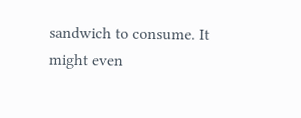sandwich to consume. It might even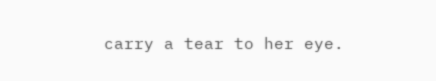carry a tear to her eye.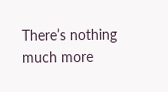There’s nothing much more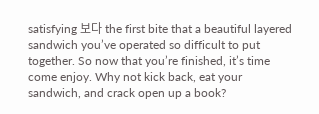satisfying 보다 the first bite that a beautiful layered sandwich you’ve operated so difficult to put together. So now that you’re finished, it’s time come enjoy. Why not kick back, eat your sandwich, and crack open up a book?